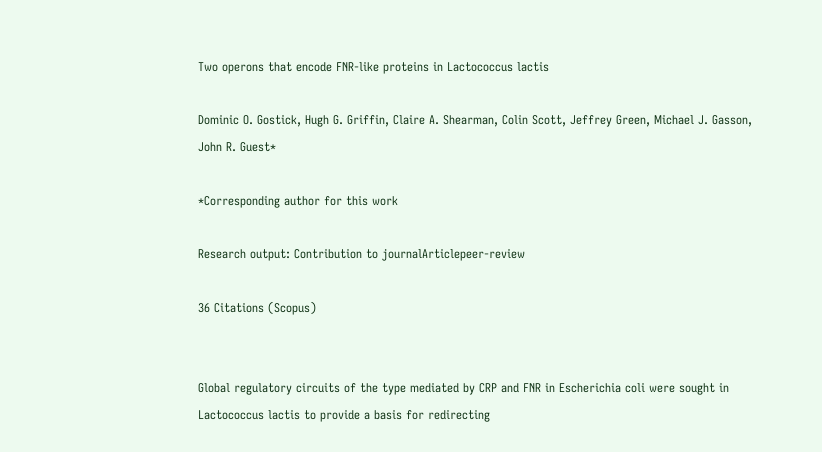Two operons that encode FNR-like proteins in Lactococcus lactis

Dominic O. Gostick, Hugh G. Griffin, Claire A. Shearman, Colin Scott, Jeffrey Green, Michael J. Gasson, John R. Guest*

*Corresponding author for this work

Research output: Contribution to journalArticlepeer-review

36 Citations (Scopus)


Global regulatory circuits of the type mediated by CRP and FNR in Escherichia coli were sought in Lactococcus lactis to provide a basis for redirecting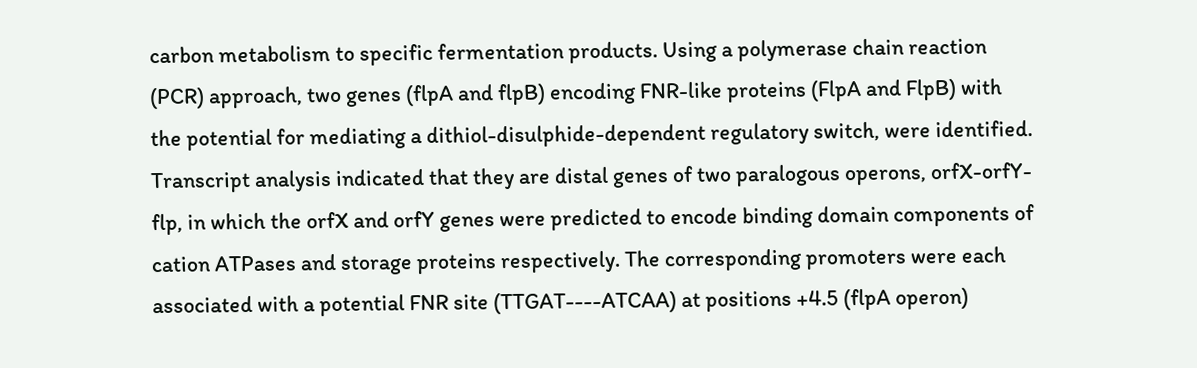carbon metabolism to specific fermentation products. Using a polymerase chain reaction (PCR) approach, two genes (flpA and flpB) encoding FNR-like proteins (FlpA and FlpB) with the potential for mediating a dithiol-disulphide-dependent regulatory switch, were identified. Transcript analysis indicated that they are distal genes of two paralogous operons, orfX-orfY-flp, in which the orfX and orfY genes were predicted to encode binding domain components of cation ATPases and storage proteins respectively. The corresponding promoters were each associated with a potential FNR site (TTGAT----ATCAA) at positions +4.5 (flpA operon)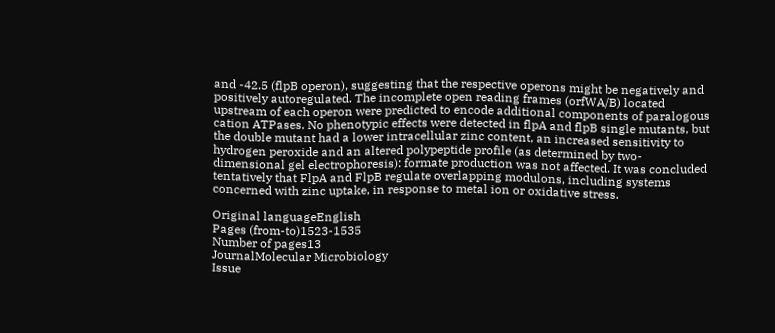and -42.5 (flpB operon), suggesting that the respective operons might be negatively and positively autoregulated. The incomplete open reading frames (orfWA/B) located upstream of each operon were predicted to encode additional components of paralogous cation ATPases. No phenotypic effects were detected in flpA and flpB single mutants, but the double mutant had a lower intracellular zinc content, an increased sensitivity to hydrogen peroxide and an altered polypeptide profile (as determined by two-dimensional gel electrophoresis): formate production was not affected. It was concluded tentatively that FlpA and FlpB regulate overlapping modulons, including systems concerned with zinc uptake, in response to metal ion or oxidative stress.

Original languageEnglish
Pages (from-to)1523-1535
Number of pages13
JournalMolecular Microbiology
Issue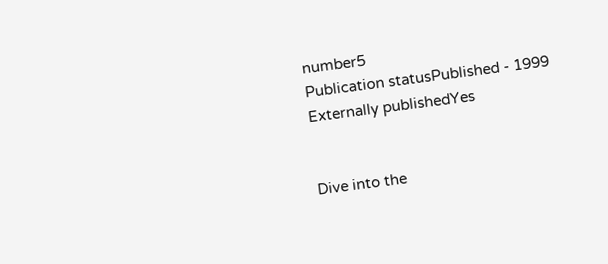number5
Publication statusPublished - 1999
Externally publishedYes


Dive into the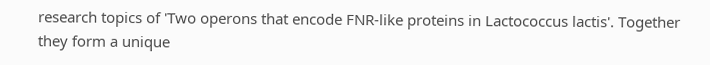research topics of 'Two operons that encode FNR-like proteins in Lactococcus lactis'. Together they form a unique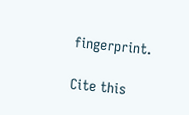fingerprint.

Cite this